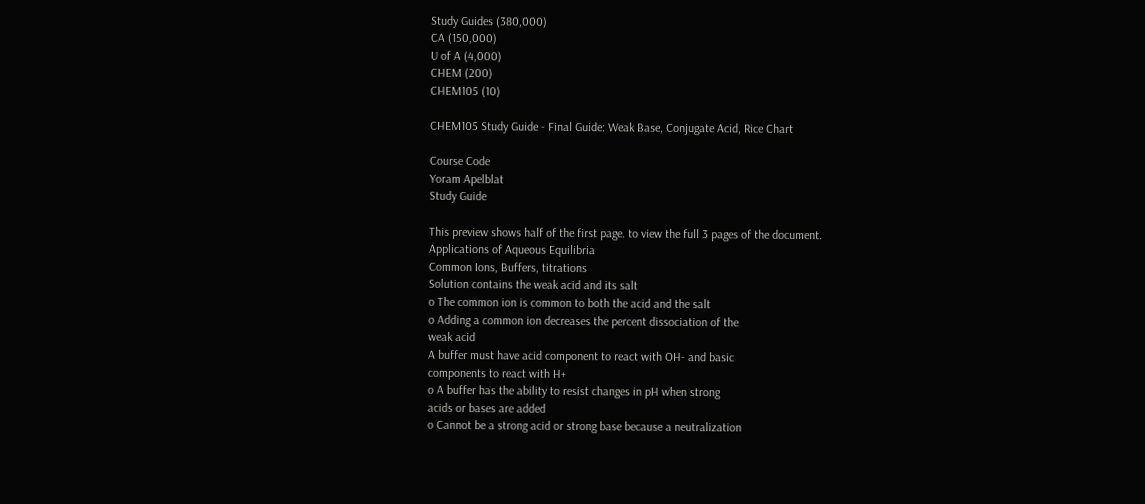Study Guides (380,000)
CA (150,000)
U of A (4,000)
CHEM (200)
CHEM105 (10)

CHEM105 Study Guide - Final Guide: Weak Base, Conjugate Acid, Rice Chart

Course Code
Yoram Apelblat
Study Guide

This preview shows half of the first page. to view the full 3 pages of the document.
Applications of Aqueous Equilibria
Common Ions, Buffers, titrations
Solution contains the weak acid and its salt
o The common ion is common to both the acid and the salt
o Adding a common ion decreases the percent dissociation of the
weak acid
A buffer must have acid component to react with OH- and basic
components to react with H+
o A buffer has the ability to resist changes in pH when strong
acids or bases are added
o Cannot be a strong acid or strong base because a neutralization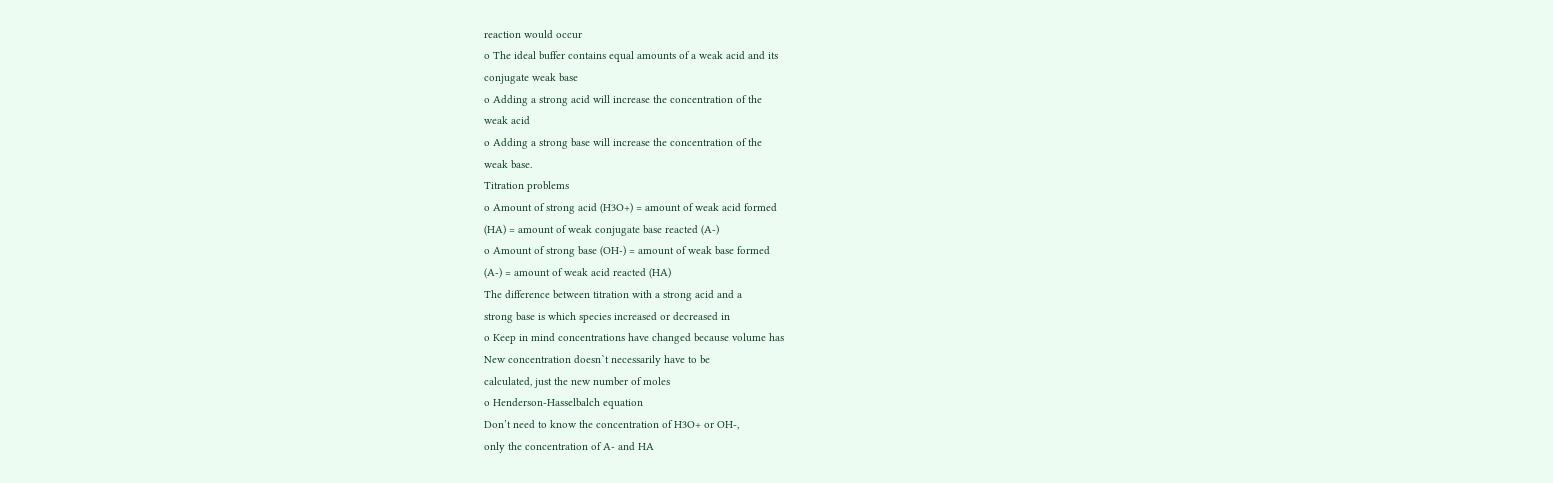reaction would occur
o The ideal buffer contains equal amounts of a weak acid and its
conjugate weak base
o Adding a strong acid will increase the concentration of the
weak acid
o Adding a strong base will increase the concentration of the
weak base.
Titration problems
o Amount of strong acid (H3O+) = amount of weak acid formed
(HA) = amount of weak conjugate base reacted (A-)
o Amount of strong base (OH-) = amount of weak base formed
(A-) = amount of weak acid reacted (HA)
The difference between titration with a strong acid and a
strong base is which species increased or decreased in
o Keep in mind concentrations have changed because volume has
New concentration doesn`t necessarily have to be
calculated, just the new number of moles
o Henderson-Hasselbalch equation
Don’t need to know the concentration of H3O+ or OH-,
only the concentration of A- and HA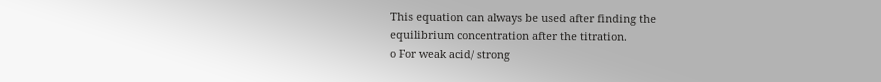This equation can always be used after finding the
equilibrium concentration after the titration.
o For weak acid/ strong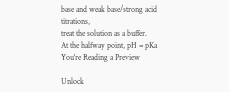base and weak base/strong acid titrations,
treat the solution as a buffer.
At the halfway point, pH = pKa
You're Reading a Preview

Unlock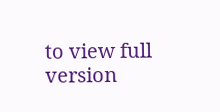to view full version